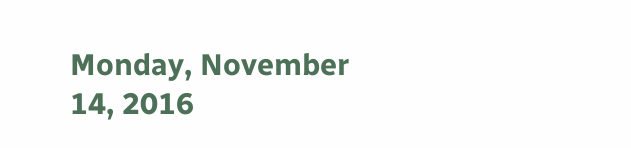Monday, November 14, 2016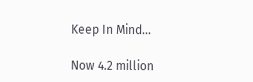Keep In Mind...

Now 4.2 million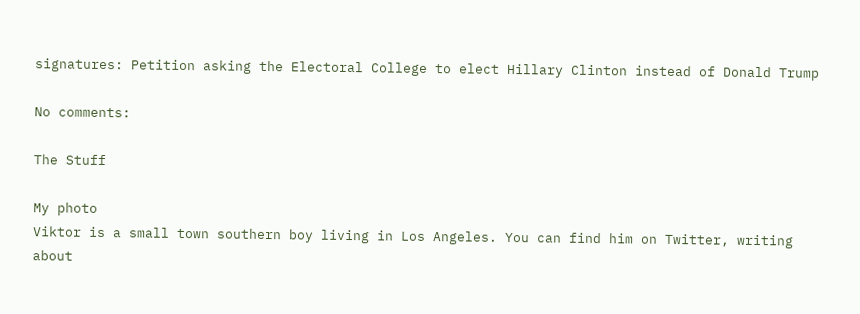signatures: Petition asking the Electoral College to elect Hillary Clinton instead of Donald Trump

No comments:

The Stuff

My photo
Viktor is a small town southern boy living in Los Angeles. You can find him on Twitter, writing about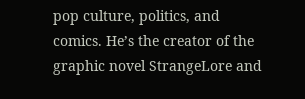pop culture, politics, and comics. He’s the creator of the graphic novel StrangeLore and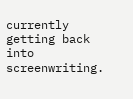currently getting back into screenwriting.